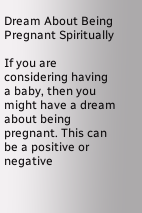Dream About Being Pregnant Spiritually

If you are considering having a baby, then you might have a dream about being pregnant. This can be a positive or negative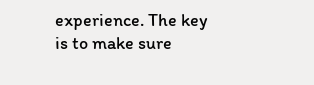experience. The key is to make sure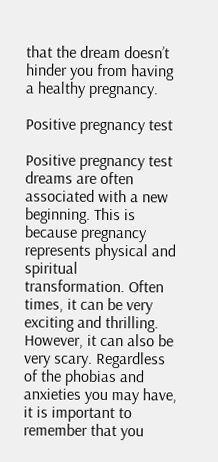that the dream doesn’t hinder you from having a healthy pregnancy.

Positive pregnancy test

Positive pregnancy test dreams are often associated with a new beginning. This is because pregnancy represents physical and spiritual transformation. Often times, it can be very exciting and thrilling. However, it can also be very scary. Regardless of the phobias and anxieties you may have, it is important to remember that you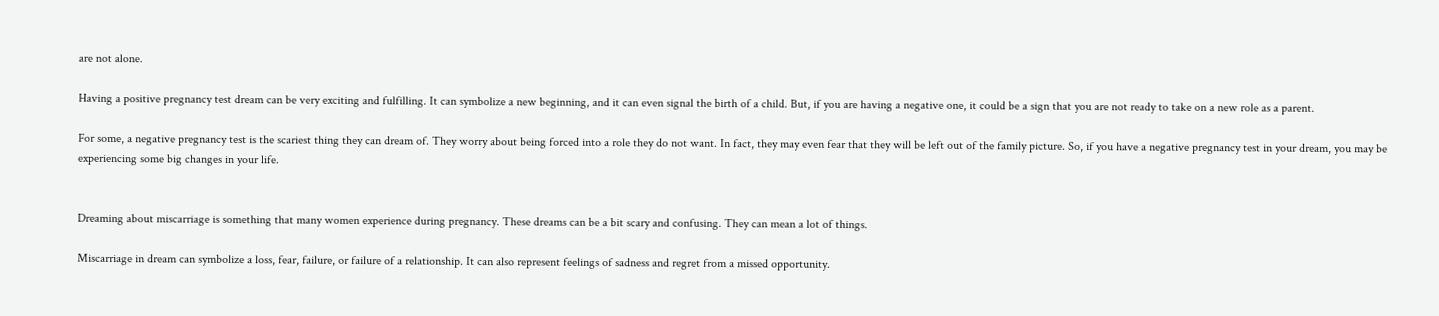are not alone.

Having a positive pregnancy test dream can be very exciting and fulfilling. It can symbolize a new beginning, and it can even signal the birth of a child. But, if you are having a negative one, it could be a sign that you are not ready to take on a new role as a parent.

For some, a negative pregnancy test is the scariest thing they can dream of. They worry about being forced into a role they do not want. In fact, they may even fear that they will be left out of the family picture. So, if you have a negative pregnancy test in your dream, you may be experiencing some big changes in your life.


Dreaming about miscarriage is something that many women experience during pregnancy. These dreams can be a bit scary and confusing. They can mean a lot of things.

Miscarriage in dream can symbolize a loss, fear, failure, or failure of a relationship. It can also represent feelings of sadness and regret from a missed opportunity.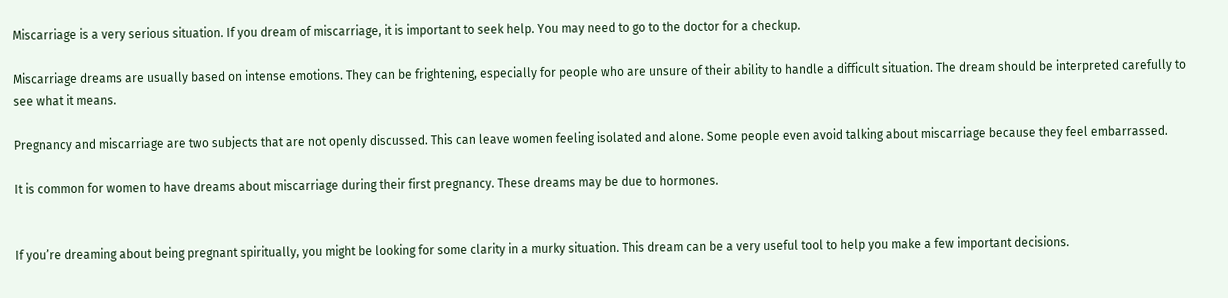Miscarriage is a very serious situation. If you dream of miscarriage, it is important to seek help. You may need to go to the doctor for a checkup.

Miscarriage dreams are usually based on intense emotions. They can be frightening, especially for people who are unsure of their ability to handle a difficult situation. The dream should be interpreted carefully to see what it means.

Pregnancy and miscarriage are two subjects that are not openly discussed. This can leave women feeling isolated and alone. Some people even avoid talking about miscarriage because they feel embarrassed.

It is common for women to have dreams about miscarriage during their first pregnancy. These dreams may be due to hormones.


If you’re dreaming about being pregnant spiritually, you might be looking for some clarity in a murky situation. This dream can be a very useful tool to help you make a few important decisions.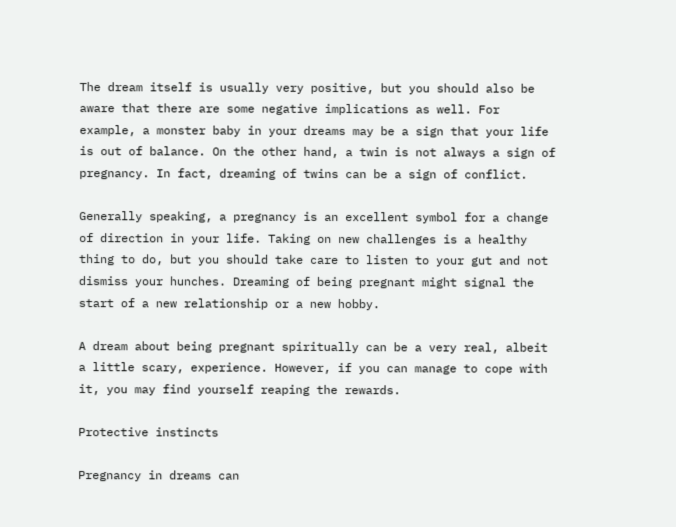The dream itself is usually very positive, but you should also be aware that there are some negative implications as well. For example, a monster baby in your dreams may be a sign that your life is out of balance. On the other hand, a twin is not always a sign of pregnancy. In fact, dreaming of twins can be a sign of conflict.

Generally speaking, a pregnancy is an excellent symbol for a change of direction in your life. Taking on new challenges is a healthy thing to do, but you should take care to listen to your gut and not dismiss your hunches. Dreaming of being pregnant might signal the start of a new relationship or a new hobby.

A dream about being pregnant spiritually can be a very real, albeit a little scary, experience. However, if you can manage to cope with it, you may find yourself reaping the rewards.

Protective instincts

Pregnancy in dreams can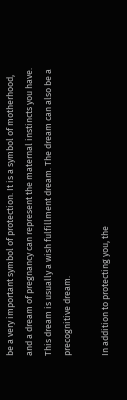be a very important symbol of protection. It is a symbol of motherhood, and a dream of pregnancy can represent the maternal instincts you have. This dream is usually a wish fulfillment dream. The dream can also be a precognitive dream.

In addition to protecting you, the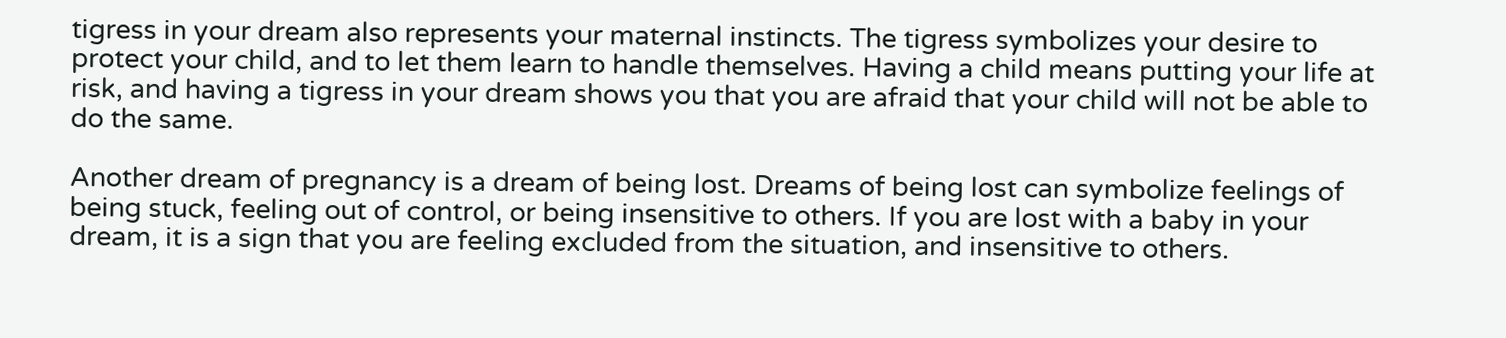tigress in your dream also represents your maternal instincts. The tigress symbolizes your desire to protect your child, and to let them learn to handle themselves. Having a child means putting your life at risk, and having a tigress in your dream shows you that you are afraid that your child will not be able to do the same.

Another dream of pregnancy is a dream of being lost. Dreams of being lost can symbolize feelings of being stuck, feeling out of control, or being insensitive to others. If you are lost with a baby in your dream, it is a sign that you are feeling excluded from the situation, and insensitive to others.